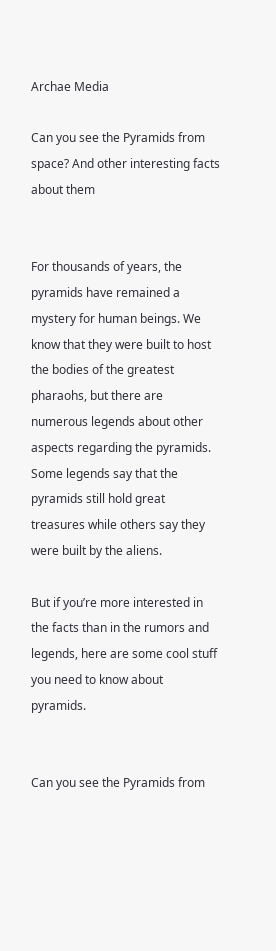Archae Media

Can you see the Pyramids from space? And other interesting facts about them


For thousands of years, the pyramids have remained a mystery for human beings. We know that they were built to host the bodies of the greatest pharaohs, but there are numerous legends about other aspects regarding the pyramids. Some legends say that the pyramids still hold great treasures while others say they were built by the aliens.

But if you’re more interested in the facts than in the rumors and legends, here are some cool stuff you need to know about pyramids.


Can you see the Pyramids from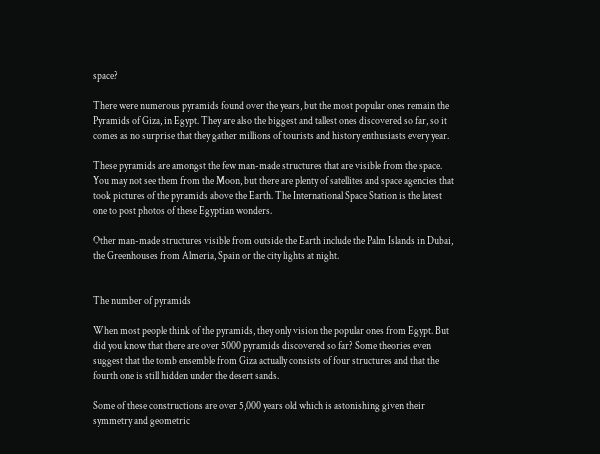space?

There were numerous pyramids found over the years, but the most popular ones remain the Pyramids of Giza, in Egypt. They are also the biggest and tallest ones discovered so far, so it comes as no surprise that they gather millions of tourists and history enthusiasts every year.

These pyramids are amongst the few man-made structures that are visible from the space. You may not see them from the Moon, but there are plenty of satellites and space agencies that took pictures of the pyramids above the Earth. The International Space Station is the latest one to post photos of these Egyptian wonders.

Other man-made structures visible from outside the Earth include the Palm Islands in Dubai, the Greenhouses from Almeria, Spain or the city lights at night.


The number of pyramids

When most people think of the pyramids, they only vision the popular ones from Egypt. But did you know that there are over 5000 pyramids discovered so far? Some theories even suggest that the tomb ensemble from Giza actually consists of four structures and that the fourth one is still hidden under the desert sands.

Some of these constructions are over 5,000 years old which is astonishing given their symmetry and geometric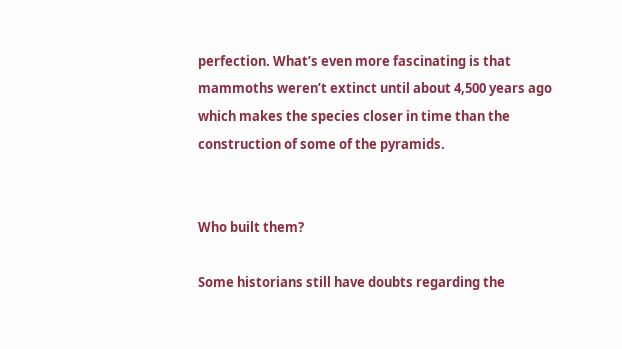perfection. What’s even more fascinating is that mammoths weren’t extinct until about 4,500 years ago which makes the species closer in time than the construction of some of the pyramids.


Who built them?

Some historians still have doubts regarding the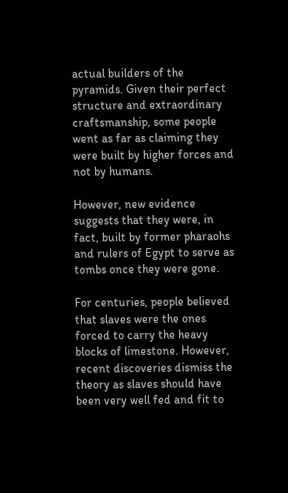actual builders of the pyramids. Given their perfect structure and extraordinary craftsmanship, some people went as far as claiming they were built by higher forces and not by humans.

However, new evidence suggests that they were, in fact, built by former pharaohs and rulers of Egypt to serve as tombs once they were gone.

For centuries, people believed that slaves were the ones forced to carry the heavy blocks of limestone. However, recent discoveries dismiss the theory as slaves should have been very well fed and fit to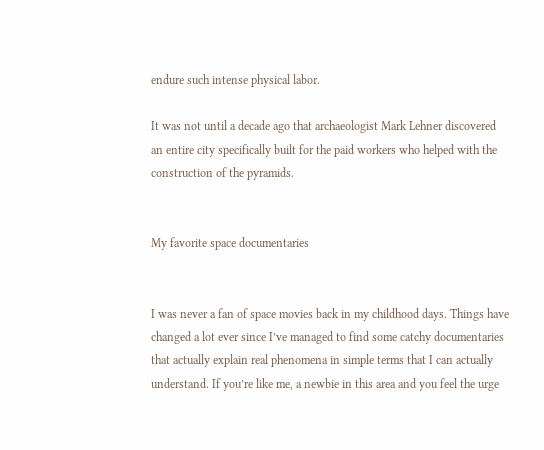endure such intense physical labor.

It was not until a decade ago that archaeologist Mark Lehner discovered an entire city specifically built for the paid workers who helped with the construction of the pyramids.


My favorite space documentaries


I was never a fan of space movies back in my childhood days. Things have changed a lot ever since I’ve managed to find some catchy documentaries that actually explain real phenomena in simple terms that I can actually understand. If you’re like me, a newbie in this area and you feel the urge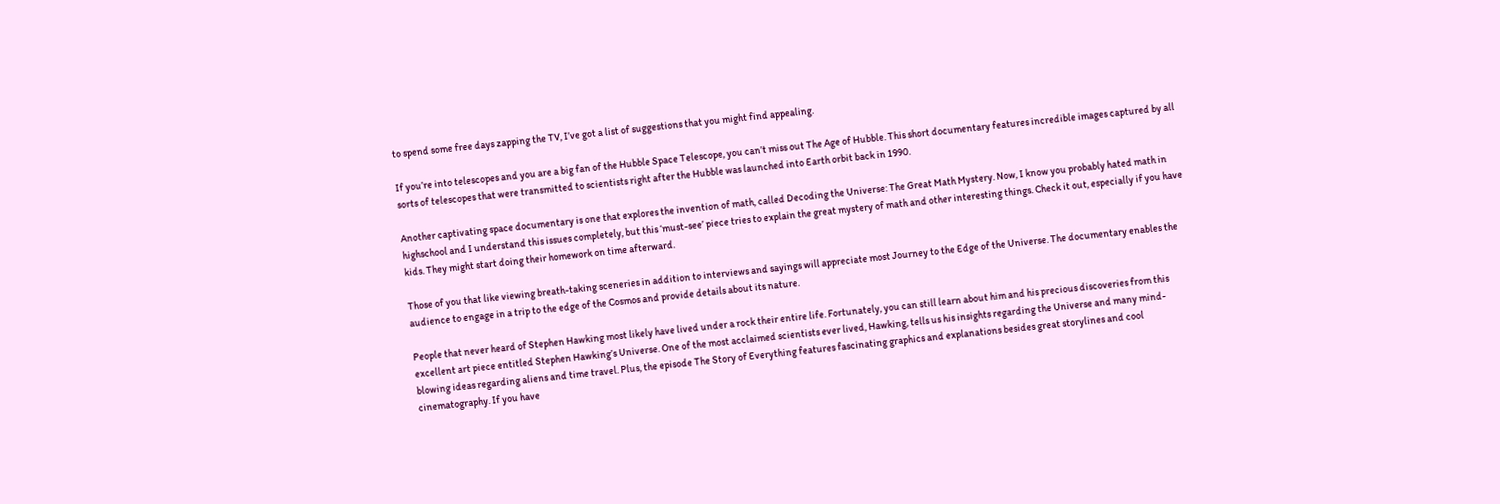to spend some free days zapping the TV, I’ve got a list of suggestions that you might find appealing.

If you’re into telescopes and you are a big fan of the Hubble Space Telescope, you can’t miss out The Age of Hubble. This short documentary features incredible images captured by all sorts of telescopes that were transmitted to scientists right after the Hubble was launched into Earth orbit back in 1990.

Another captivating space documentary is one that explores the invention of math, called Decoding the Universe: The Great Math Mystery. Now, I know you probably hated math in highschool and I understand this issues completely, but this ‘must-see’ piece tries to explain the great mystery of math and other interesting things. Check it out, especially if you have kids. They might start doing their homework on time afterward.

Those of you that like viewing breath-taking sceneries in addition to interviews and sayings will appreciate most Journey to the Edge of the Universe. The documentary enables the audience to engage in a trip to the edge of the Cosmos and provide details about its nature.

People that never heard of Stephen Hawking most likely have lived under a rock their entire life. Fortunately, you can still learn about him and his precious discoveries from this excellent art piece entitled Stephen Hawking’s Universe. One of the most acclaimed scientists ever lived, Hawking, tells us his insights regarding the Universe and many mind-blowing ideas regarding aliens and time travel. Plus, the episode The Story of Everything features fascinating graphics and explanations besides great storylines and cool cinematography. If you have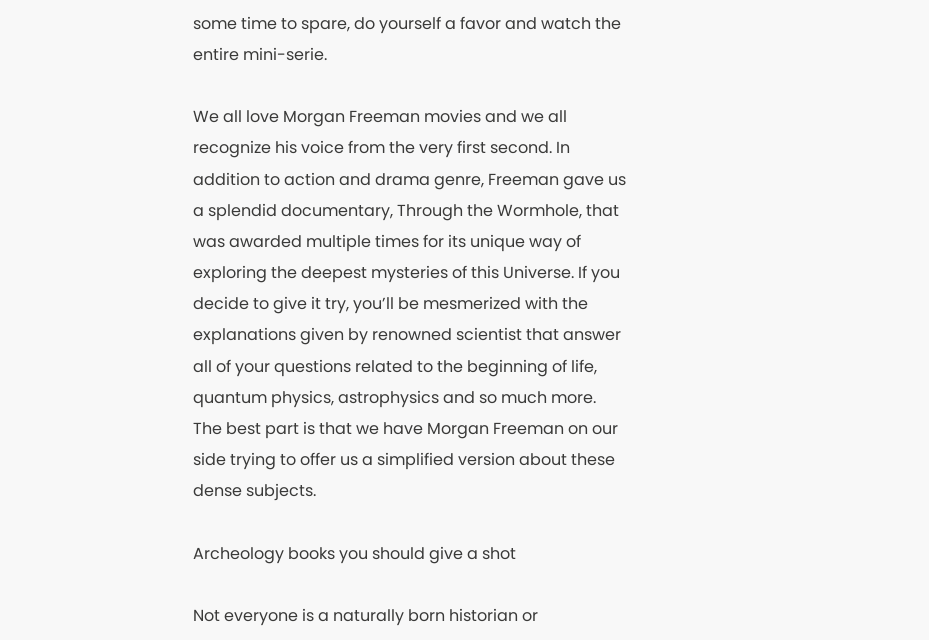some time to spare, do yourself a favor and watch the entire mini-serie.

We all love Morgan Freeman movies and we all recognize his voice from the very first second. In addition to action and drama genre, Freeman gave us a splendid documentary, Through the Wormhole, that was awarded multiple times for its unique way of exploring the deepest mysteries of this Universe. If you decide to give it try, you’ll be mesmerized with the explanations given by renowned scientist that answer all of your questions related to the beginning of life, quantum physics, astrophysics and so much more. The best part is that we have Morgan Freeman on our side trying to offer us a simplified version about these dense subjects.

Archeology books you should give a shot

Not everyone is a naturally born historian or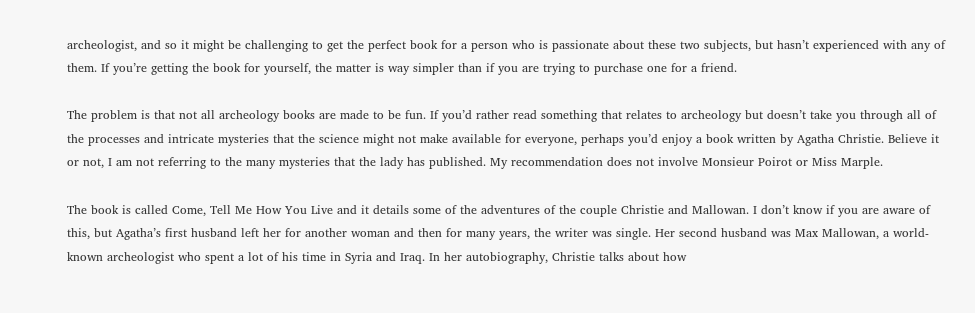archeologist, and so it might be challenging to get the perfect book for a person who is passionate about these two subjects, but hasn’t experienced with any of them. If you’re getting the book for yourself, the matter is way simpler than if you are trying to purchase one for a friend.

The problem is that not all archeology books are made to be fun. If you’d rather read something that relates to archeology but doesn’t take you through all of the processes and intricate mysteries that the science might not make available for everyone, perhaps you’d enjoy a book written by Agatha Christie. Believe it or not, I am not referring to the many mysteries that the lady has published. My recommendation does not involve Monsieur Poirot or Miss Marple.

The book is called Come, Tell Me How You Live and it details some of the adventures of the couple Christie and Mallowan. I don’t know if you are aware of this, but Agatha’s first husband left her for another woman and then for many years, the writer was single. Her second husband was Max Mallowan, a world-known archeologist who spent a lot of his time in Syria and Iraq. In her autobiography, Christie talks about how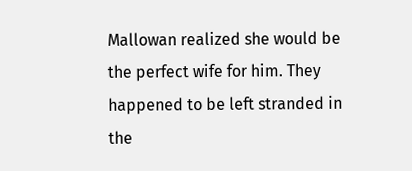Mallowan realized she would be the perfect wife for him. They happened to be left stranded in the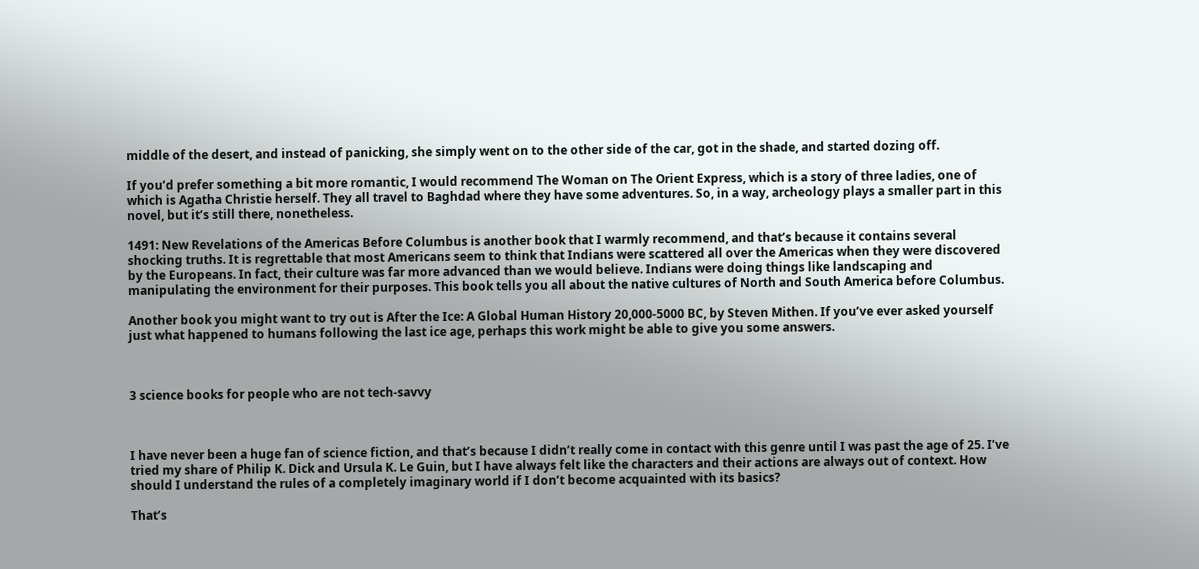middle of the desert, and instead of panicking, she simply went on to the other side of the car, got in the shade, and started dozing off.

If you’d prefer something a bit more romantic, I would recommend The Woman on The Orient Express, which is a story of three ladies, one of which is Agatha Christie herself. They all travel to Baghdad where they have some adventures. So, in a way, archeology plays a smaller part in this novel, but it’s still there, nonetheless.

1491: New Revelations of the Americas Before Columbus is another book that I warmly recommend, and that’s because it contains several shocking truths. It is regrettable that most Americans seem to think that Indians were scattered all over the Americas when they were discovered by the Europeans. In fact, their culture was far more advanced than we would believe. Indians were doing things like landscaping and manipulating the environment for their purposes. This book tells you all about the native cultures of North and South America before Columbus.

Another book you might want to try out is After the Ice: A Global Human History 20,000-5000 BC, by Steven Mithen. If you’ve ever asked yourself just what happened to humans following the last ice age, perhaps this work might be able to give you some answers.



3 science books for people who are not tech-savvy



I have never been a huge fan of science fiction, and that’s because I didn’t really come in contact with this genre until I was past the age of 25. I’ve tried my share of Philip K. Dick and Ursula K. Le Guin, but I have always felt like the characters and their actions are always out of context. How should I understand the rules of a completely imaginary world if I don’t become acquainted with its basics?

That’s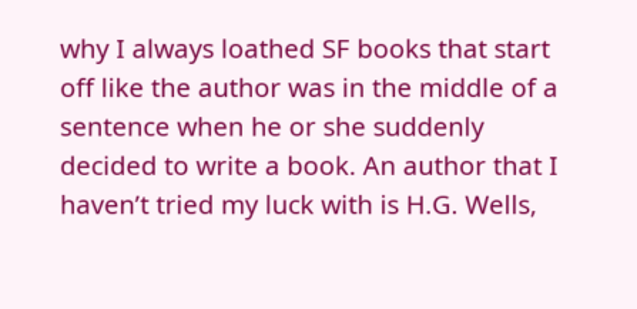why I always loathed SF books that start off like the author was in the middle of a sentence when he or she suddenly decided to write a book. An author that I haven’t tried my luck with is H.G. Wells,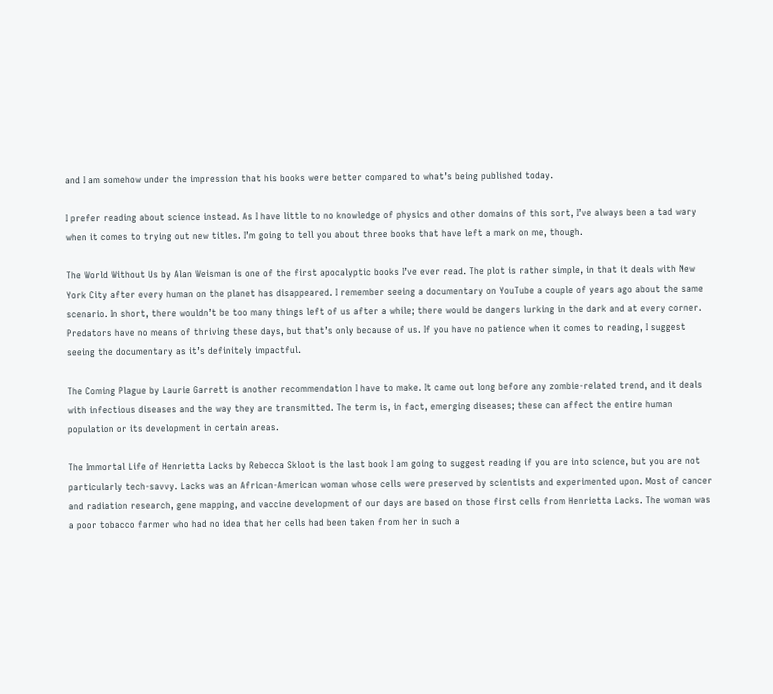and I am somehow under the impression that his books were better compared to what’s being published today.

I prefer reading about science instead. As I have little to no knowledge of physics and other domains of this sort, I’ve always been a tad wary when it comes to trying out new titles. I’m going to tell you about three books that have left a mark on me, though.

The World Without Us by Alan Weisman is one of the first apocalyptic books I’ve ever read. The plot is rather simple, in that it deals with New York City after every human on the planet has disappeared. I remember seeing a documentary on YouTube a couple of years ago about the same scenario. In short, there wouldn’t be too many things left of us after a while; there would be dangers lurking in the dark and at every corner. Predators have no means of thriving these days, but that’s only because of us. If you have no patience when it comes to reading, I suggest seeing the documentary as it’s definitely impactful.

The Coming Plague by Laurie Garrett is another recommendation I have to make. It came out long before any zombie-related trend, and it deals with infectious diseases and the way they are transmitted. The term is, in fact, emerging diseases; these can affect the entire human population or its development in certain areas.

The Immortal Life of Henrietta Lacks by Rebecca Skloot is the last book I am going to suggest reading if you are into science, but you are not particularly tech-savvy. Lacks was an African-American woman whose cells were preserved by scientists and experimented upon. Most of cancer and radiation research, gene mapping, and vaccine development of our days are based on those first cells from Henrietta Lacks. The woman was a poor tobacco farmer who had no idea that her cells had been taken from her in such a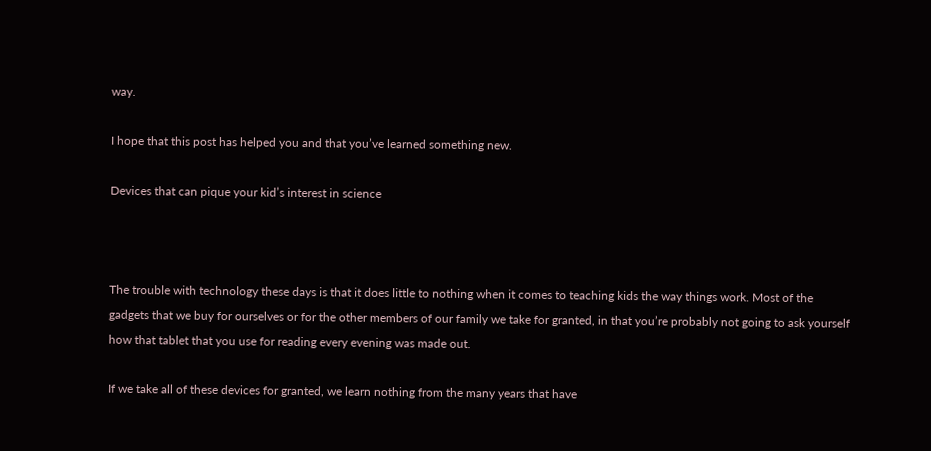way.

I hope that this post has helped you and that you’ve learned something new.

Devices that can pique your kid’s interest in science



The trouble with technology these days is that it does little to nothing when it comes to teaching kids the way things work. Most of the gadgets that we buy for ourselves or for the other members of our family we take for granted, in that you’re probably not going to ask yourself how that tablet that you use for reading every evening was made out.

If we take all of these devices for granted, we learn nothing from the many years that have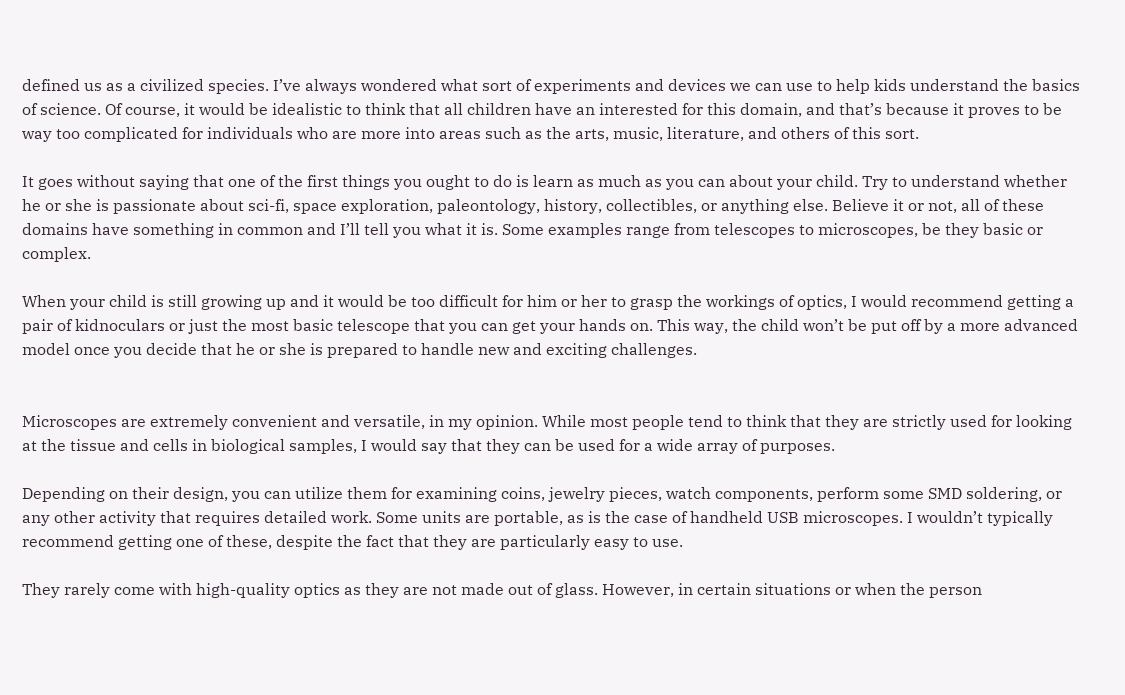defined us as a civilized species. I’ve always wondered what sort of experiments and devices we can use to help kids understand the basics of science. Of course, it would be idealistic to think that all children have an interested for this domain, and that’s because it proves to be way too complicated for individuals who are more into areas such as the arts, music, literature, and others of this sort.

It goes without saying that one of the first things you ought to do is learn as much as you can about your child. Try to understand whether he or she is passionate about sci-fi, space exploration, paleontology, history, collectibles, or anything else. Believe it or not, all of these domains have something in common and I’ll tell you what it is. Some examples range from telescopes to microscopes, be they basic or complex.

When your child is still growing up and it would be too difficult for him or her to grasp the workings of optics, I would recommend getting a pair of kidnoculars or just the most basic telescope that you can get your hands on. This way, the child won’t be put off by a more advanced model once you decide that he or she is prepared to handle new and exciting challenges.


Microscopes are extremely convenient and versatile, in my opinion. While most people tend to think that they are strictly used for looking at the tissue and cells in biological samples, I would say that they can be used for a wide array of purposes.

Depending on their design, you can utilize them for examining coins, jewelry pieces, watch components, perform some SMD soldering, or any other activity that requires detailed work. Some units are portable, as is the case of handheld USB microscopes. I wouldn’t typically recommend getting one of these, despite the fact that they are particularly easy to use.

They rarely come with high-quality optics as they are not made out of glass. However, in certain situations or when the person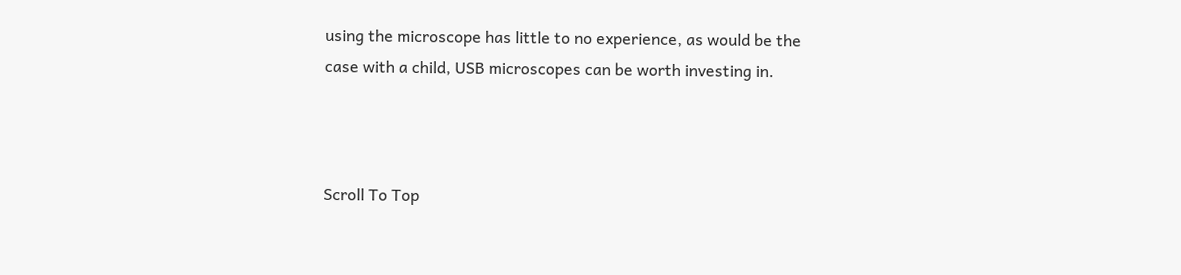using the microscope has little to no experience, as would be the case with a child, USB microscopes can be worth investing in.



Scroll To Top